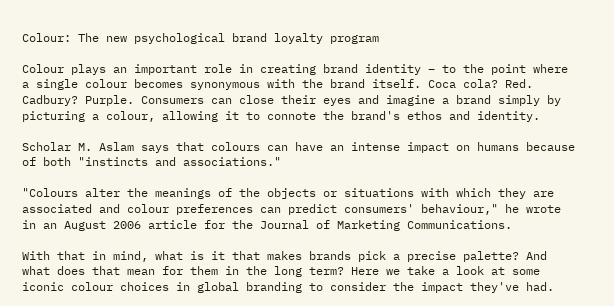Colour: The new psychological brand loyalty program

Colour plays an important role in creating brand identity – to the point where a single colour becomes synonymous with the brand itself. Coca cola? Red. Cadbury? Purple. Consumers can close their eyes and imagine a brand simply by picturing a colour, allowing it to connote the brand's ethos and identity.

Scholar M. Aslam says that colours can have an intense impact on humans because of both "instincts and associations."

"Colours alter the meanings of the objects or situations with which they are associated and colour preferences can predict consumers' behaviour," he wrote in an August 2006 article for the Journal of Marketing Communications.

With that in mind, what is it that makes brands pick a precise palette? And what does that mean for them in the long term? Here we take a look at some iconic colour choices in global branding to consider the impact they've had.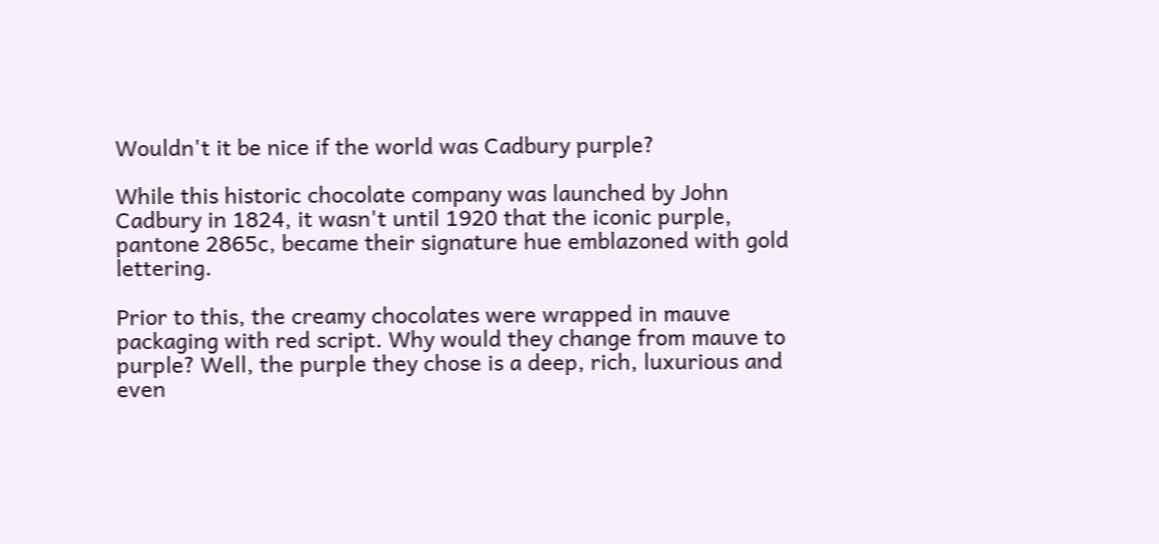Wouldn't it be nice if the world was Cadbury purple?

While this historic chocolate company was launched by John Cadbury in 1824, it wasn't until 1920 that the iconic purple, pantone 2865c, became their signature hue emblazoned with gold lettering.

Prior to this, the creamy chocolates were wrapped in mauve packaging with red script. Why would they change from mauve to purple? Well, the purple they chose is a deep, rich, luxurious and even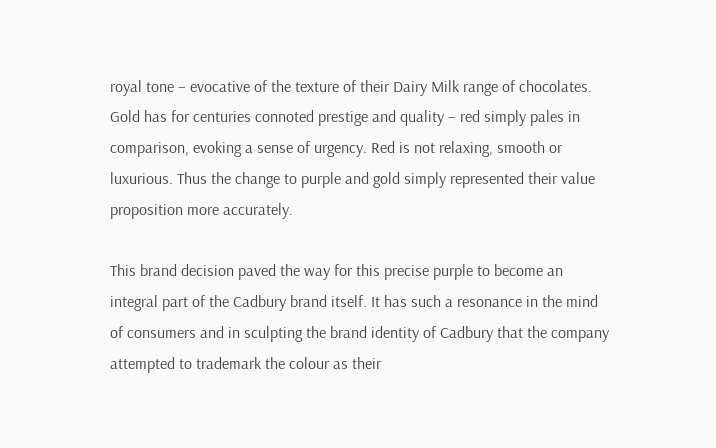royal tone – evocative of the texture of their Dairy Milk range of chocolates. Gold has for centuries connoted prestige and quality – red simply pales in comparison, evoking a sense of urgency. Red is not relaxing, smooth or luxurious. Thus the change to purple and gold simply represented their value proposition more accurately.

This brand decision paved the way for this precise purple to become an integral part of the Cadbury brand itself. It has such a resonance in the mind of consumers and in sculpting the brand identity of Cadbury that the company attempted to trademark the colour as their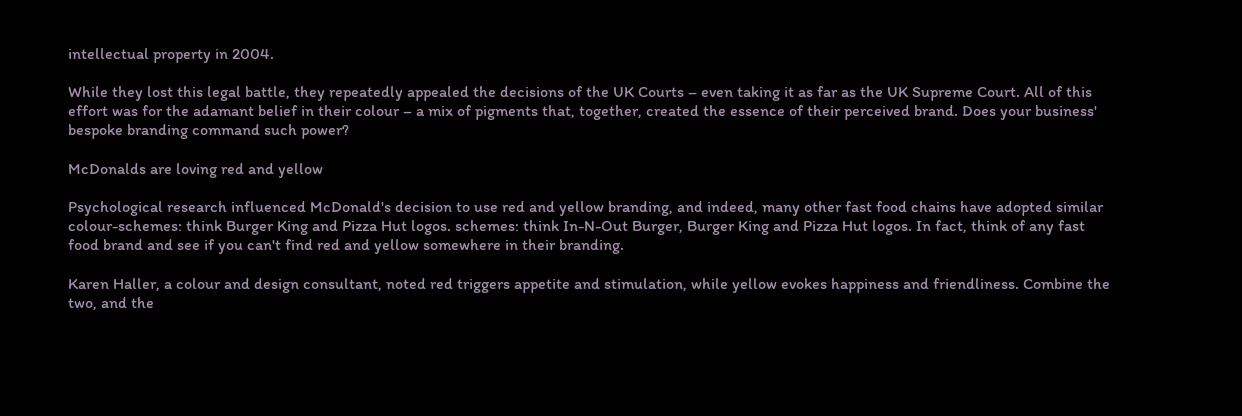intellectual property in 2004.

While they lost this legal battle, they repeatedly appealed the decisions of the UK Courts – even taking it as far as the UK Supreme Court. All of this effort was for the adamant belief in their colour – a mix of pigments that, together, created the essence of their perceived brand. Does your business' bespoke branding command such power?

McDonalds are loving red and yellow

Psychological research influenced McDonald's decision to use red and yellow branding, and indeed, many other fast food chains have adopted similar colour-schemes: think Burger King and Pizza Hut logos. schemes: think In-N-Out Burger, Burger King and Pizza Hut logos. In fact, think of any fast food brand and see if you can't find red and yellow somewhere in their branding.

Karen Haller, a colour and design consultant, noted red triggers appetite and stimulation, while yellow evokes happiness and friendliness. Combine the two, and the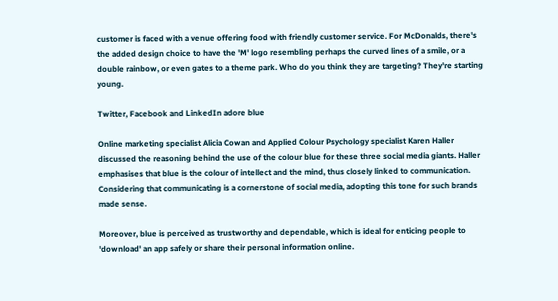customer is faced with a venue offering food with friendly customer service. For McDonalds, there's the added design choice to have the 'M' logo resembling perhaps the curved lines of a smile, or a double rainbow, or even gates to a theme park. Who do you think they are targeting? They're starting young.

Twitter, Facebook and LinkedIn adore blue

Online marketing specialist Alicia Cowan and Applied Colour Psychology specialist Karen Haller discussed the reasoning behind the use of the colour blue for these three social media giants. Haller emphasises that blue is the colour of intellect and the mind, thus closely linked to communication. Considering that communicating is a cornerstone of social media, adopting this tone for such brands made sense.

Moreover, blue is perceived as trustworthy and dependable, which is ideal for enticing people to 'download' an app safely or share their personal information online.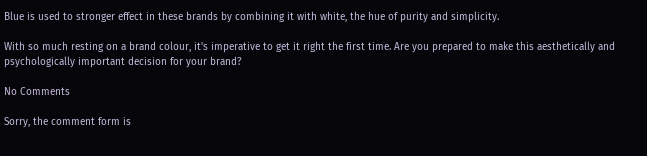Blue is used to stronger effect in these brands by combining it with white, the hue of purity and simplicity.

With so much resting on a brand colour, it's imperative to get it right the first time. Are you prepared to make this aesthetically and psychologically important decision for your brand?

No Comments

Sorry, the comment form is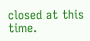closed at this time.